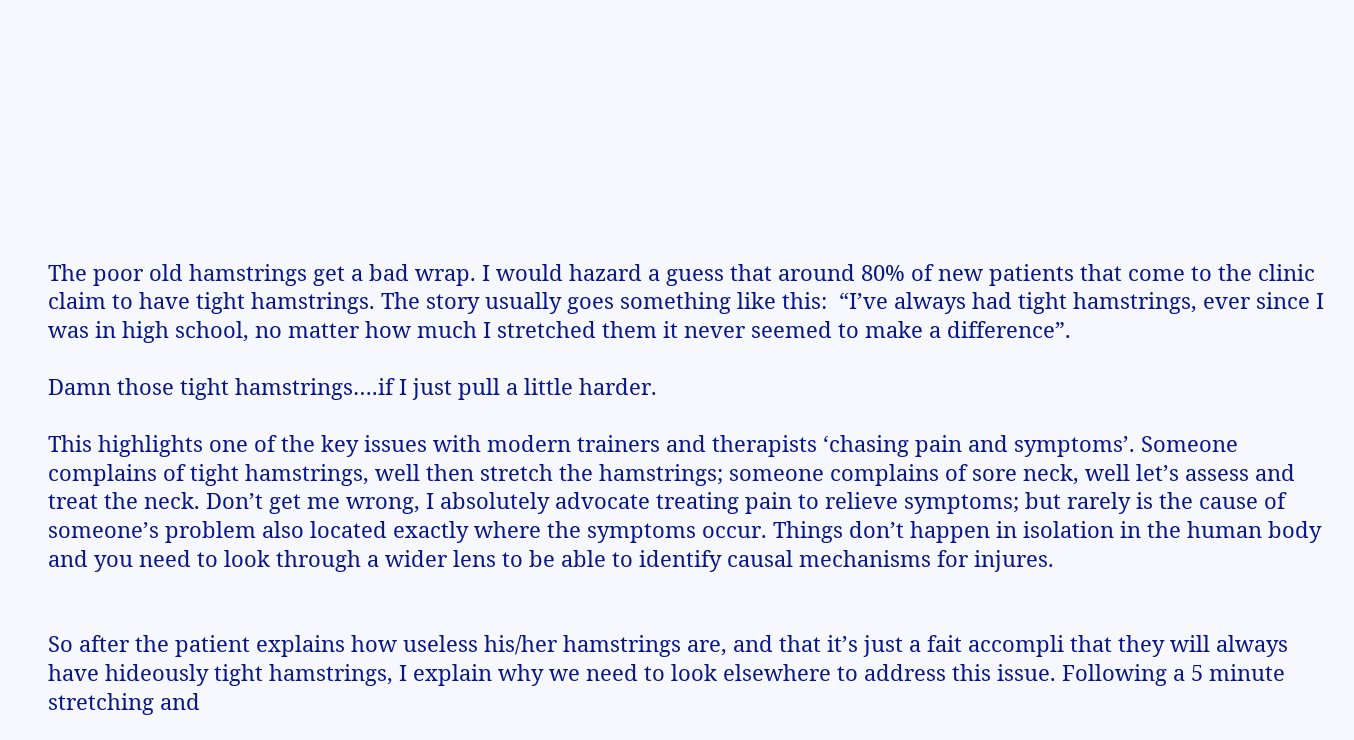The poor old hamstrings get a bad wrap. I would hazard a guess that around 80% of new patients that come to the clinic claim to have tight hamstrings. The story usually goes something like this:  “I’ve always had tight hamstrings, ever since I was in high school, no matter how much I stretched them it never seemed to make a difference”.

Damn those tight hamstrings….if I just pull a little harder.

This highlights one of the key issues with modern trainers and therapists ‘chasing pain and symptoms’. Someone complains of tight hamstrings, well then stretch the hamstrings; someone complains of sore neck, well let’s assess and treat the neck. Don’t get me wrong, I absolutely advocate treating pain to relieve symptoms; but rarely is the cause of someone’s problem also located exactly where the symptoms occur. Things don’t happen in isolation in the human body and you need to look through a wider lens to be able to identify causal mechanisms for injures.


So after the patient explains how useless his/her hamstrings are, and that it’s just a fait accompli that they will always have hideously tight hamstrings, I explain why we need to look elsewhere to address this issue. Following a 5 minute stretching and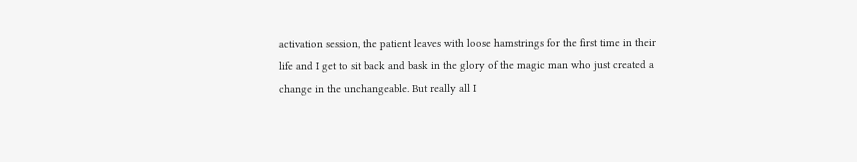activation session, the patient leaves with loose hamstrings for the first time in their life and I get to sit back and bask in the glory of the magic man who just created a change in the unchangeable. But really all I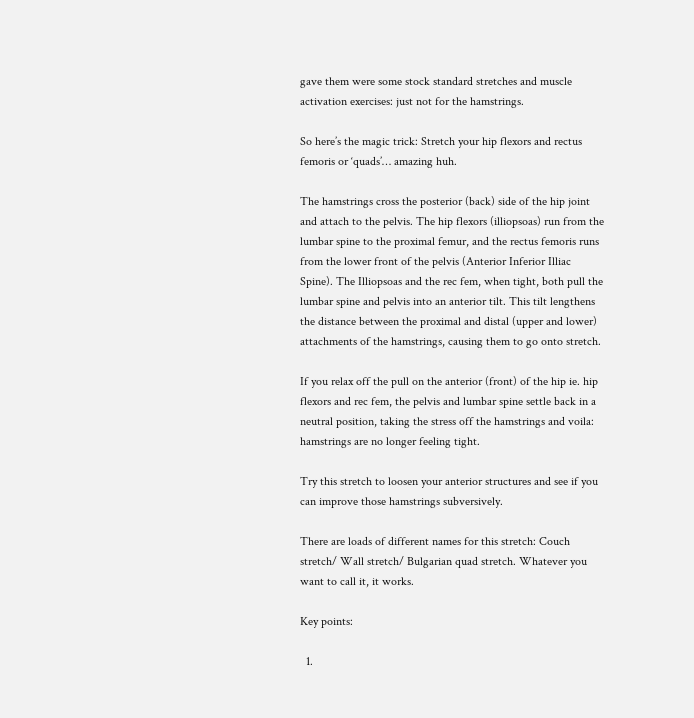gave them were some stock standard stretches and muscle activation exercises: just not for the hamstrings.

So here’s the magic trick: Stretch your hip flexors and rectus femoris or ‘quads’… amazing huh.

The hamstrings cross the posterior (back) side of the hip joint and attach to the pelvis. The hip flexors (illiopsoas) run from the lumbar spine to the proximal femur, and the rectus femoris runs from the lower front of the pelvis (Anterior Inferior Illiac Spine). The Illiopsoas and the rec fem, when tight, both pull the lumbar spine and pelvis into an anterior tilt. This tilt lengthens the distance between the proximal and distal (upper and lower) attachments of the hamstrings, causing them to go onto stretch.

If you relax off the pull on the anterior (front) of the hip ie. hip flexors and rec fem, the pelvis and lumbar spine settle back in a neutral position, taking the stress off the hamstrings and voila: hamstrings are no longer feeling tight.

Try this stretch to loosen your anterior structures and see if you can improve those hamstrings subversively.

There are loads of different names for this stretch: Couch stretch/ Wall stretch/ Bulgarian quad stretch. Whatever you want to call it, it works.

Key points:

  1.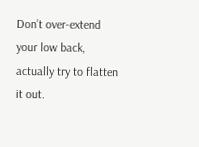Don’t over-extend your low back, actually try to flatten it out.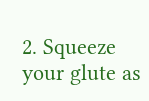2. Squeeze your glute as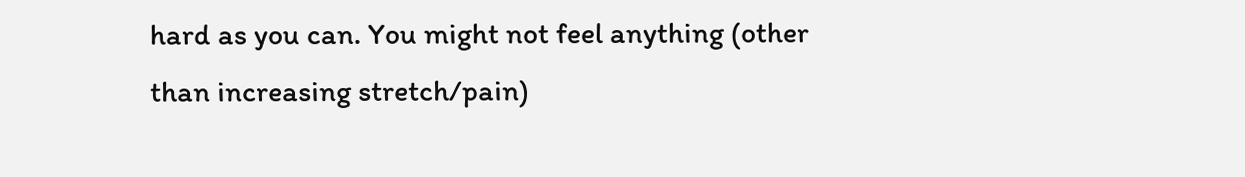hard as you can. You might not feel anything (other than increasing stretch/pain)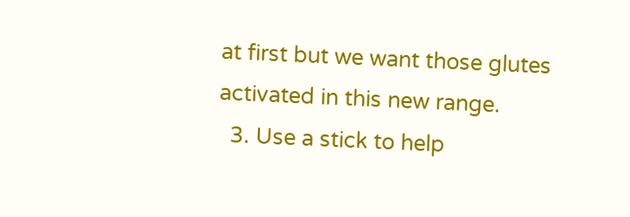at first but we want those glutes activated in this new range.
  3. Use a stick to help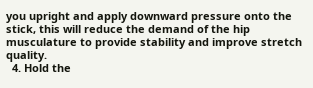you upright and apply downward pressure onto the stick, this will reduce the demand of the hip musculature to provide stability and improve stretch quality.
  4. Hold the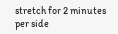stretch for 2 minutes per side